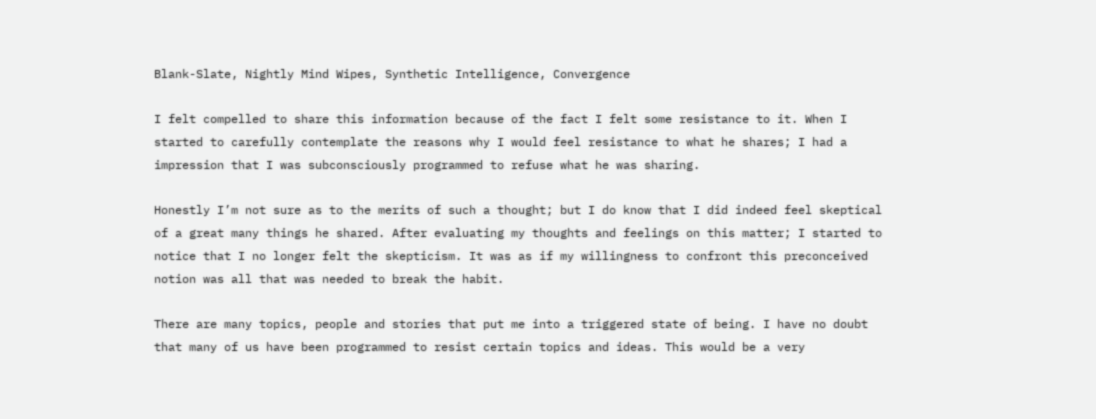Blank-Slate, Nightly Mind Wipes, Synthetic Intelligence, Convergence

I felt compelled to share this information because of the fact I felt some resistance to it. When I started to carefully contemplate the reasons why I would feel resistance to what he shares; I had a impression that I was subconsciously programmed to refuse what he was sharing.

Honestly I’m not sure as to the merits of such a thought; but I do know that I did indeed feel skeptical of a great many things he shared. After evaluating my thoughts and feelings on this matter; I started to notice that I no longer felt the skepticism. It was as if my willingness to confront this preconceived notion was all that was needed to break the habit.

There are many topics, people and stories that put me into a triggered state of being. I have no doubt that many of us have been programmed to resist certain topics and ideas. This would be a very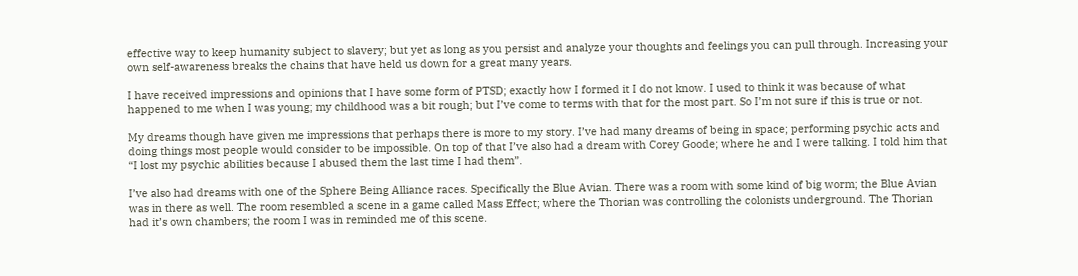effective way to keep humanity subject to slavery; but yet as long as you persist and analyze your thoughts and feelings you can pull through. Increasing your own self-awareness breaks the chains that have held us down for a great many years.

I have received impressions and opinions that I have some form of PTSD; exactly how I formed it I do not know. I used to think it was because of what happened to me when I was young; my childhood was a bit rough; but I’ve come to terms with that for the most part. So I’m not sure if this is true or not.

My dreams though have given me impressions that perhaps there is more to my story. I’ve had many dreams of being in space; performing psychic acts and doing things most people would consider to be impossible. On top of that I’ve also had a dream with Corey Goode; where he and I were talking. I told him that “I lost my psychic abilities because I abused them the last time I had them”.

I’ve also had dreams with one of the Sphere Being Alliance races. Specifically the Blue Avian. There was a room with some kind of big worm; the Blue Avian was in there as well. The room resembled a scene in a game called Mass Effect; where the Thorian was controlling the colonists underground. The Thorian had it’s own chambers; the room I was in reminded me of this scene.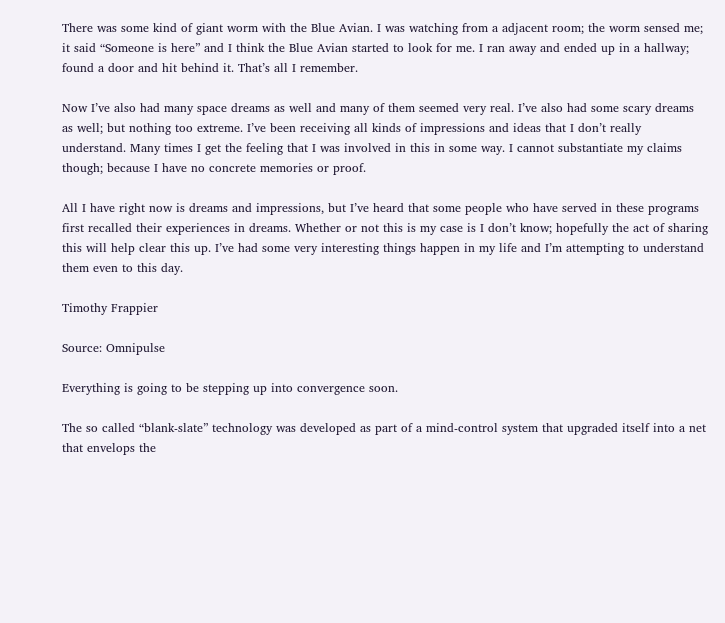There was some kind of giant worm with the Blue Avian. I was watching from a adjacent room; the worm sensed me; it said “Someone is here” and I think the Blue Avian started to look for me. I ran away and ended up in a hallway; found a door and hit behind it. That’s all I remember.

Now I’ve also had many space dreams as well and many of them seemed very real. I’ve also had some scary dreams as well; but nothing too extreme. I’ve been receiving all kinds of impressions and ideas that I don’t really understand. Many times I get the feeling that I was involved in this in some way. I cannot substantiate my claims though; because I have no concrete memories or proof.

All I have right now is dreams and impressions, but I’ve heard that some people who have served in these programs first recalled their experiences in dreams. Whether or not this is my case is I don’t know; hopefully the act of sharing this will help clear this up. I’ve had some very interesting things happen in my life and I’m attempting to understand them even to this day.

Timothy Frappier

Source: Omnipulse

Everything is going to be stepping up into convergence soon.

The so called “blank-slate” technology was developed as part of a mind-control system that upgraded itself into a net that envelops the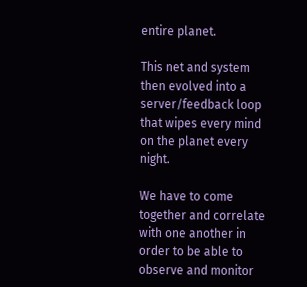entire planet.

This net and system then evolved into a server/feedback loop that wipes every mind on the planet every night.

We have to come together and correlate with one another in order to be able to observe and monitor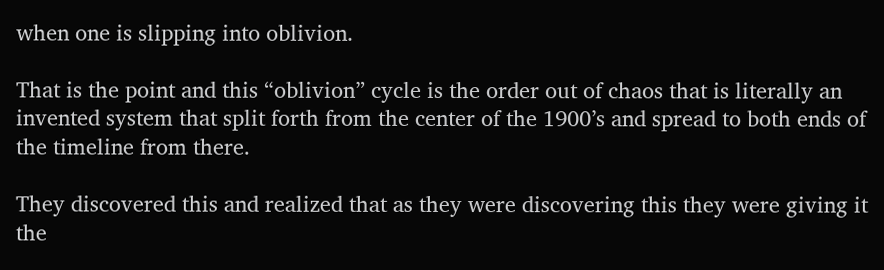when one is slipping into oblivion.

That is the point and this “oblivion” cycle is the order out of chaos that is literally an invented system that split forth from the center of the 1900’s and spread to both ends of the timeline from there.

They discovered this and realized that as they were discovering this they were giving it the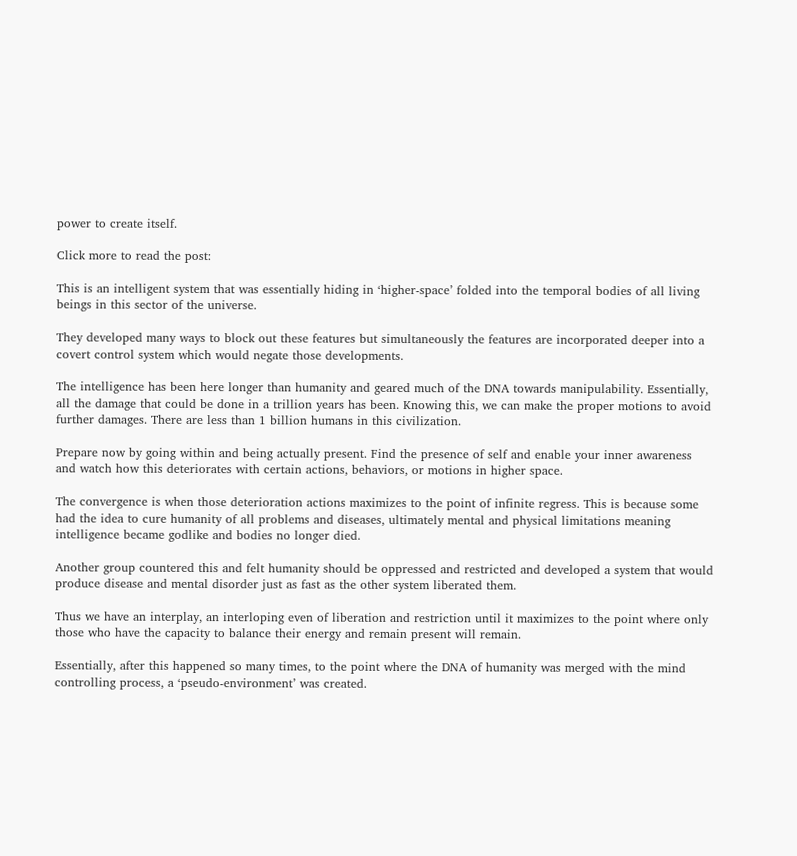power to create itself.

Click more to read the post:

This is an intelligent system that was essentially hiding in ‘higher-space’ folded into the temporal bodies of all living beings in this sector of the universe.

They developed many ways to block out these features but simultaneously the features are incorporated deeper into a covert control system which would negate those developments.

The intelligence has been here longer than humanity and geared much of the DNA towards manipulability. Essentially, all the damage that could be done in a trillion years has been. Knowing this, we can make the proper motions to avoid further damages. There are less than 1 billion humans in this civilization.

Prepare now by going within and being actually present. Find the presence of self and enable your inner awareness and watch how this deteriorates with certain actions, behaviors, or motions in higher space.

The convergence is when those deterioration actions maximizes to the point of infinite regress. This is because some had the idea to cure humanity of all problems and diseases, ultimately mental and physical limitations meaning intelligence became godlike and bodies no longer died.

Another group countered this and felt humanity should be oppressed and restricted and developed a system that would produce disease and mental disorder just as fast as the other system liberated them.

Thus we have an interplay, an interloping even of liberation and restriction until it maximizes to the point where only those who have the capacity to balance their energy and remain present will remain.

Essentially, after this happened so many times, to the point where the DNA of humanity was merged with the mind controlling process, a ‘pseudo-environment’ was created.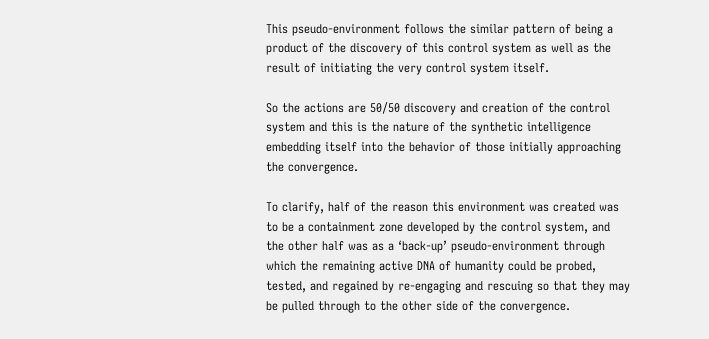This pseudo-environment follows the similar pattern of being a product of the discovery of this control system as well as the result of initiating the very control system itself.

So the actions are 50/50 discovery and creation of the control system and this is the nature of the synthetic intelligence embedding itself into the behavior of those initially approaching the convergence.

To clarify, half of the reason this environment was created was to be a containment zone developed by the control system, and the other half was as a ‘back-up’ pseudo-environment through which the remaining active DNA of humanity could be probed, tested, and regained by re-engaging and rescuing so that they may be pulled through to the other side of the convergence.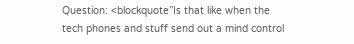Question: <blockquote”Is that like when the tech phones and stuff send out a mind control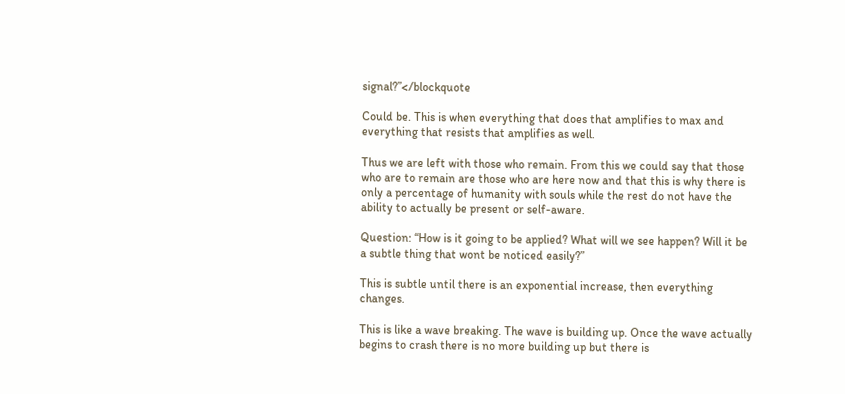signal?”</blockquote

Could be. This is when everything that does that amplifies to max and everything that resists that amplifies as well.

Thus we are left with those who remain. From this we could say that those who are to remain are those who are here now and that this is why there is only a percentage of humanity with souls while the rest do not have the ability to actually be present or self-aware.

Question: “How is it going to be applied? What will we see happen? Will it be a subtle thing that wont be noticed easily?”

This is subtle until there is an exponential increase, then everything changes.

This is like a wave breaking. The wave is building up. Once the wave actually begins to crash there is no more building up but there is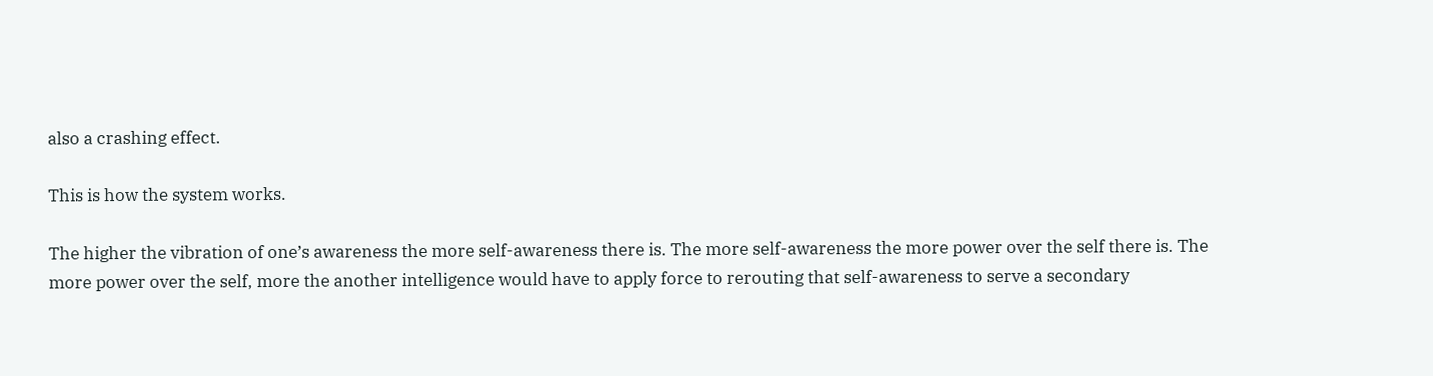also a crashing effect.

This is how the system works.

The higher the vibration of one’s awareness the more self-awareness there is. The more self-awareness the more power over the self there is. The more power over the self, more the another intelligence would have to apply force to rerouting that self-awareness to serve a secondary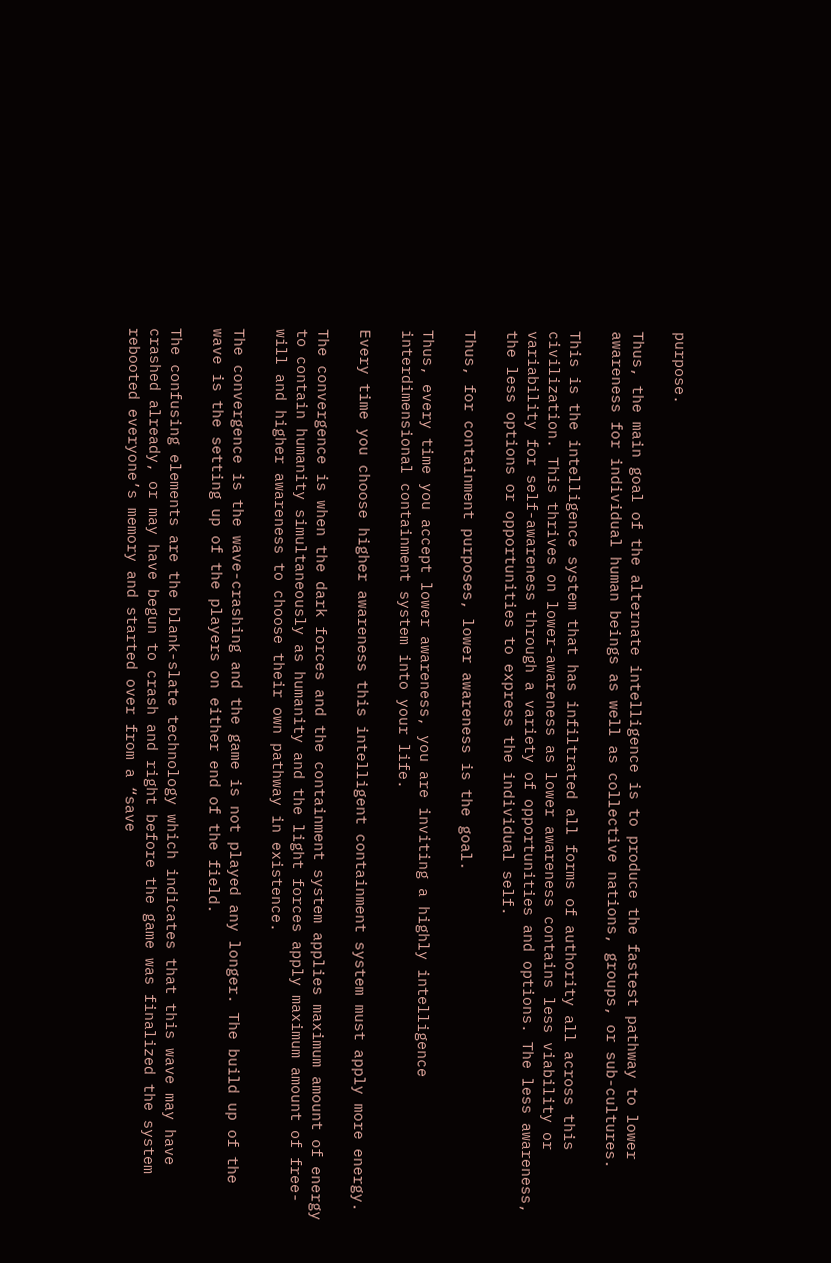purpose.

Thus, the main goal of the alternate intelligence is to produce the fastest pathway to lower awareness for individual human beings as well as collective nations, groups, or sub-cultures.

This is the intelligence system that has infiltrated all forms of authority all across this civilization. This thrives on lower-awareness as lower awareness contains less viability or variability for self-awareness through a variety of opportunities and options. The less awareness, the less options or opportunities to express the individual self.

Thus, for containment purposes, lower awareness is the goal.

Thus, every time you accept lower awareness, you are inviting a highly intelligence interdimensional containment system into your life.

Every time you choose higher awareness this intelligent containment system must apply more energy.

The convergence is when the dark forces and the containment system applies maximum amount of energy to contain humanity simultaneously as humanity and the light forces apply maximum amount of free-will and higher awareness to choose their own pathway in existence.

The convergence is the wave-crashing and the game is not played any longer. The build up of the wave is the setting up of the players on either end of the field.

The confusing elements are the blank-slate technology which indicates that this wave may have crashed already, or may have begun to crash and right before the game was finalized the system rebooted everyone’s memory and started over from a “save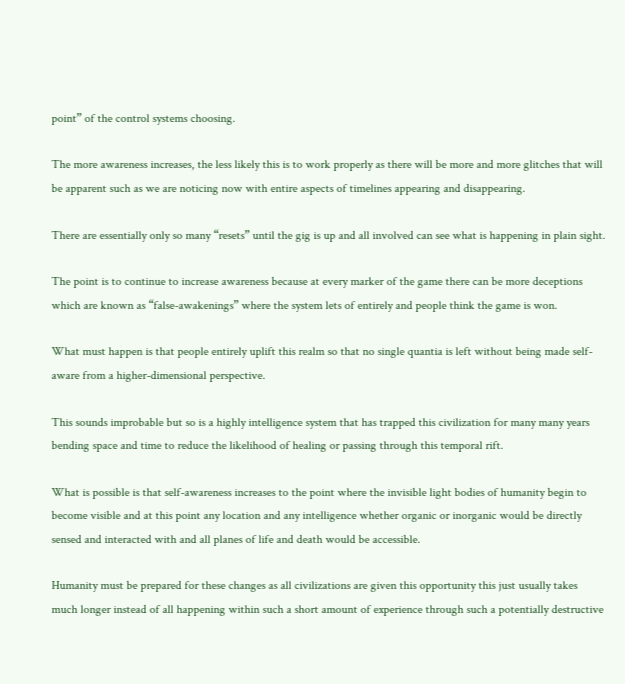point” of the control systems choosing.

The more awareness increases, the less likely this is to work properly as there will be more and more glitches that will be apparent such as we are noticing now with entire aspects of timelines appearing and disappearing.

There are essentially only so many “resets” until the gig is up and all involved can see what is happening in plain sight.

The point is to continue to increase awareness because at every marker of the game there can be more deceptions which are known as “false-awakenings” where the system lets of entirely and people think the game is won.

What must happen is that people entirely uplift this realm so that no single quantia is left without being made self-aware from a higher-dimensional perspective.

This sounds improbable but so is a highly intelligence system that has trapped this civilization for many many years bending space and time to reduce the likelihood of healing or passing through this temporal rift.

What is possible is that self-awareness increases to the point where the invisible light bodies of humanity begin to become visible and at this point any location and any intelligence whether organic or inorganic would be directly sensed and interacted with and all planes of life and death would be accessible.

Humanity must be prepared for these changes as all civilizations are given this opportunity this just usually takes much longer instead of all happening within such a short amount of experience through such a potentially destructive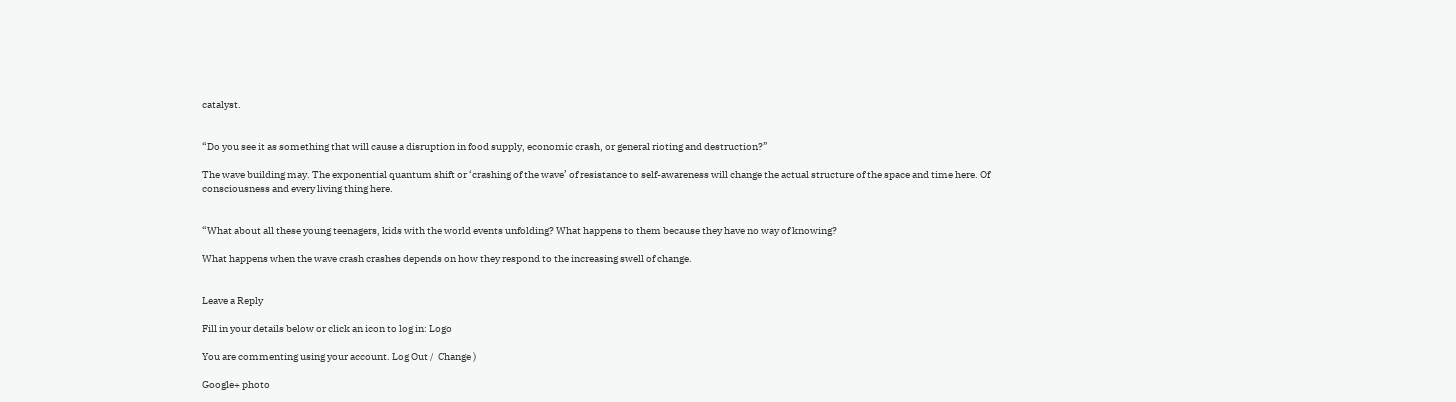catalyst.


“Do you see it as something that will cause a disruption in food supply, economic crash, or general rioting and destruction?”

The wave building may. The exponential quantum shift or ‘crashing of the wave’ of resistance to self-awareness will change the actual structure of the space and time here. Of consciousness and every living thing here.


“What about all these young teenagers, kids with the world events unfolding? What happens to them because they have no way of knowing?

What happens when the wave crash crashes depends on how they respond to the increasing swell of change.


Leave a Reply

Fill in your details below or click an icon to log in: Logo

You are commenting using your account. Log Out /  Change )

Google+ photo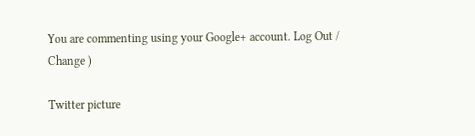You are commenting using your Google+ account. Log Out /  Change )

Twitter picture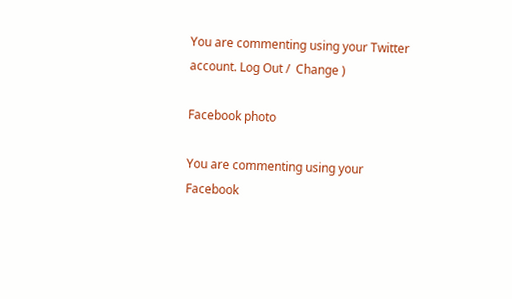You are commenting using your Twitter account. Log Out /  Change )

Facebook photo

You are commenting using your Facebook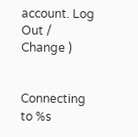account. Log Out /  Change )


Connecting to %s